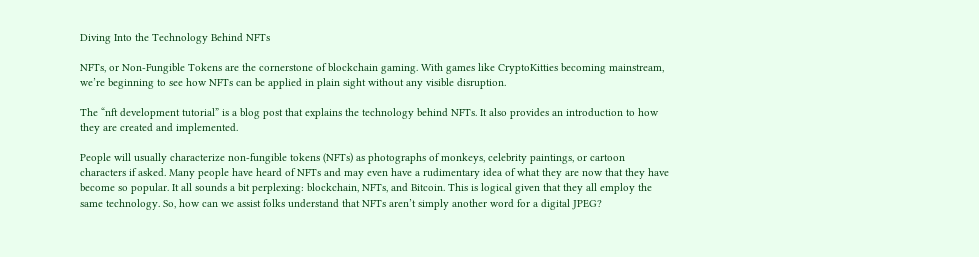Diving Into the Technology Behind NFTs

NFTs, or Non-Fungible Tokens are the cornerstone of blockchain gaming. With games like CryptoKitties becoming mainstream, we’re beginning to see how NFTs can be applied in plain sight without any visible disruption.

The “nft development tutorial” is a blog post that explains the technology behind NFTs. It also provides an introduction to how they are created and implemented.

People will usually characterize non-fungible tokens (NFTs) as photographs of monkeys, celebrity paintings, or cartoon characters if asked. Many people have heard of NFTs and may even have a rudimentary idea of what they are now that they have become so popular. It all sounds a bit perplexing: blockchain, NFTs, and Bitcoin. This is logical given that they all employ the same technology. So, how can we assist folks understand that NFTs aren’t simply another word for a digital JPEG?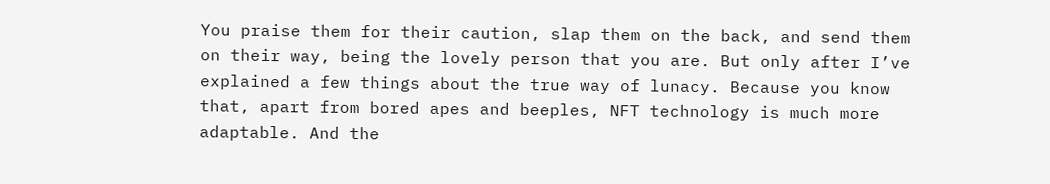You praise them for their caution, slap them on the back, and send them on their way, being the lovely person that you are. But only after I’ve explained a few things about the true way of lunacy. Because you know that, apart from bored apes and beeples, NFT technology is much more adaptable. And the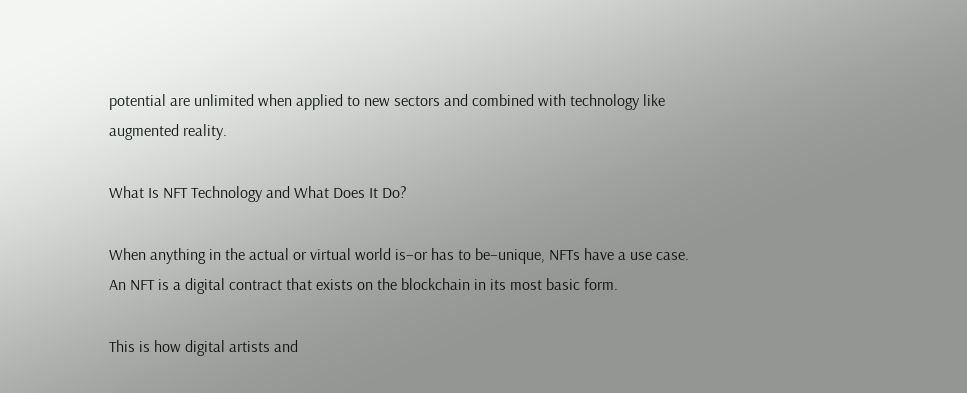potential are unlimited when applied to new sectors and combined with technology like augmented reality.

What Is NFT Technology and What Does It Do?

When anything in the actual or virtual world is–or has to be–unique, NFTs have a use case. An NFT is a digital contract that exists on the blockchain in its most basic form.

This is how digital artists and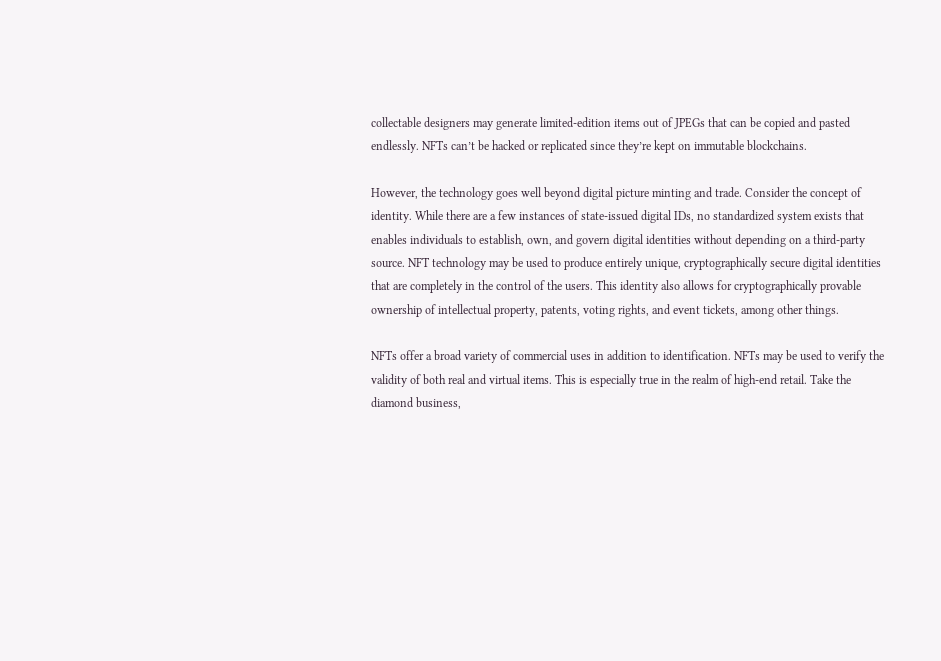collectable designers may generate limited-edition items out of JPEGs that can be copied and pasted endlessly. NFTs can’t be hacked or replicated since they’re kept on immutable blockchains.

However, the technology goes well beyond digital picture minting and trade. Consider the concept of identity. While there are a few instances of state-issued digital IDs, no standardized system exists that enables individuals to establish, own, and govern digital identities without depending on a third-party source. NFT technology may be used to produce entirely unique, cryptographically secure digital identities that are completely in the control of the users. This identity also allows for cryptographically provable ownership of intellectual property, patents, voting rights, and event tickets, among other things.

NFTs offer a broad variety of commercial uses in addition to identification. NFTs may be used to verify the validity of both real and virtual items. This is especially true in the realm of high-end retail. Take the diamond business,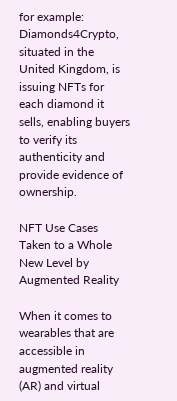for example: Diamonds4Crypto, situated in the United Kingdom, is issuing NFTs for each diamond it sells, enabling buyers to verify its authenticity and provide evidence of ownership.

NFT Use Cases Taken to a Whole New Level by Augmented Reality

When it comes to wearables that are accessible in augmented reality (AR) and virtual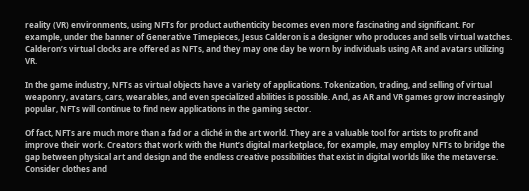reality (VR) environments, using NFTs for product authenticity becomes even more fascinating and significant. For example, under the banner of Generative Timepieces, Jesus Calderon is a designer who produces and sells virtual watches. Calderon’s virtual clocks are offered as NFTs, and they may one day be worn by individuals using AR and avatars utilizing VR.

In the game industry, NFTs as virtual objects have a variety of applications. Tokenization, trading, and selling of virtual weaponry, avatars, cars, wearables, and even specialized abilities is possible. And, as AR and VR games grow increasingly popular, NFTs will continue to find new applications in the gaming sector.

Of fact, NFTs are much more than a fad or a cliché in the art world. They are a valuable tool for artists to profit and improve their work. Creators that work with the Hunt’s digital marketplace, for example, may employ NFTs to bridge the gap between physical art and design and the endless creative possibilities that exist in digital worlds like the metaverse. Consider clothes and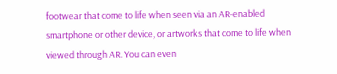footwear that come to life when seen via an AR-enabled smartphone or other device, or artworks that come to life when viewed through AR. You can even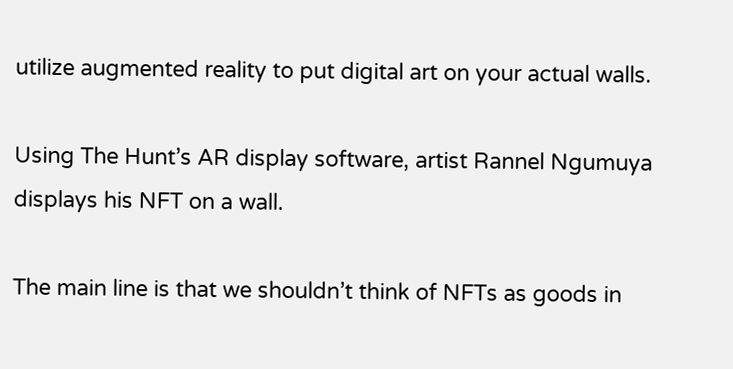utilize augmented reality to put digital art on your actual walls.

Using The Hunt’s AR display software, artist Rannel Ngumuya displays his NFT on a wall.

The main line is that we shouldn’t think of NFTs as goods in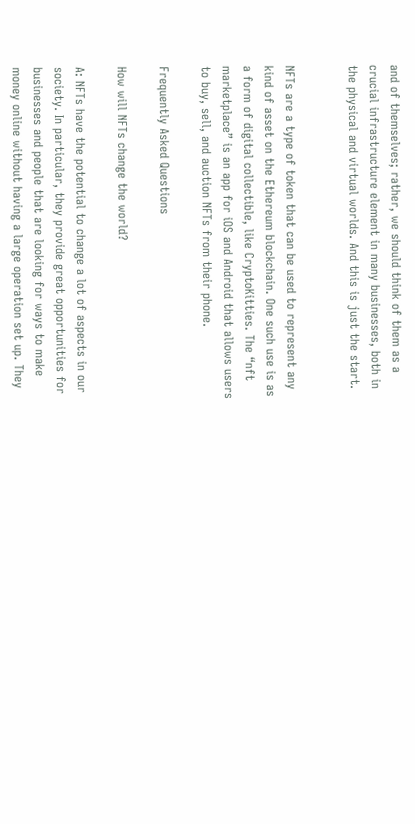and of themselves; rather, we should think of them as a crucial infrastructure element in many businesses, both in the physical and virtual worlds. And this is just the start.


NFTs are a type of token that can be used to represent any kind of asset on the Ethereum blockchain. One such use is as a form of digital collectible, like CryptoKitties. The “nft marketplace” is an app for iOS and Android that allows users to buy, sell, and auction NFTs from their phone.

Frequently Asked Questions

How will NFTs change the world?

A: NFTs have the potential to change a lot of aspects in our society. In particular, they provide great opportunities for businesses and people that are looking for ways to make money online without having a large operation set up. They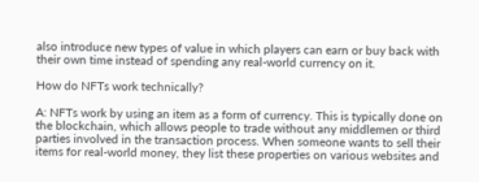also introduce new types of value in which players can earn or buy back with their own time instead of spending any real-world currency on it.

How do NFTs work technically?

A: NFTs work by using an item as a form of currency. This is typically done on the blockchain, which allows people to trade without any middlemen or third parties involved in the transaction process. When someone wants to sell their items for real-world money, they list these properties on various websites and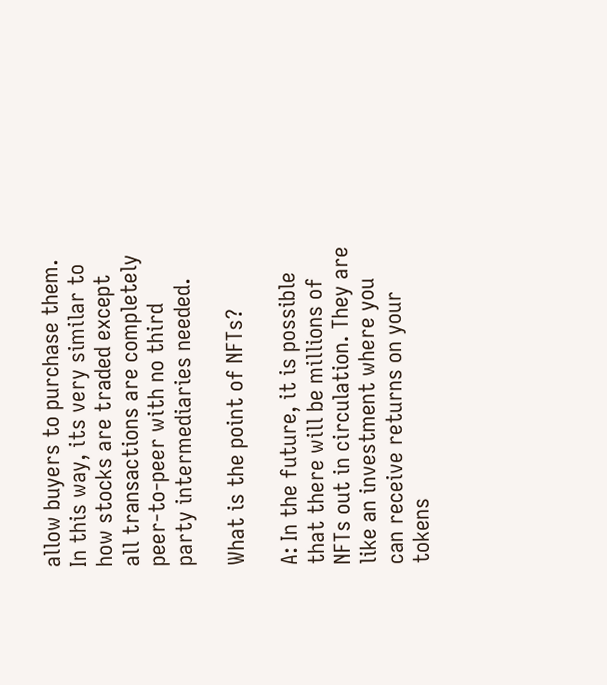allow buyers to purchase them. In this way, its very similar to how stocks are traded except all transactions are completely peer-to-peer with no third party intermediaries needed.

What is the point of NFTs?

A: In the future, it is possible that there will be millions of NFTs out in circulation. They are like an investment where you can receive returns on your tokens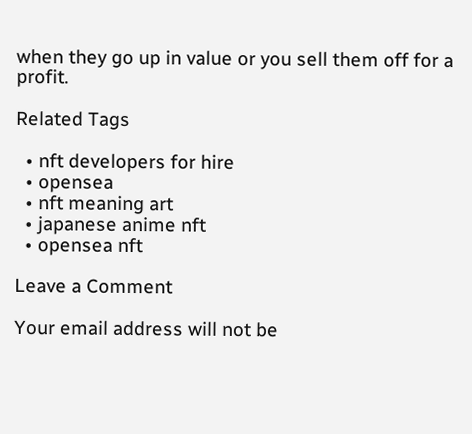when they go up in value or you sell them off for a profit.

Related Tags

  • nft developers for hire
  • opensea
  • nft meaning art
  • japanese anime nft
  • opensea nft

Leave a Comment

Your email address will not be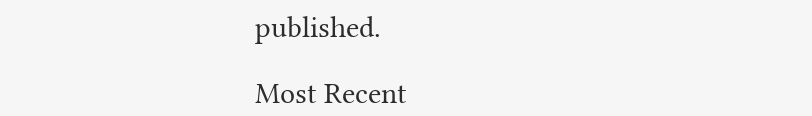published.

Most Recent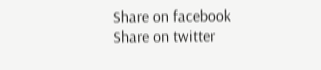Share on facebook
Share on twitter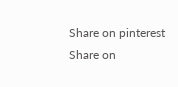Share on pinterest
Share on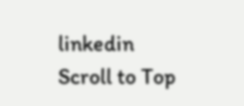linkedin
Scroll to Top